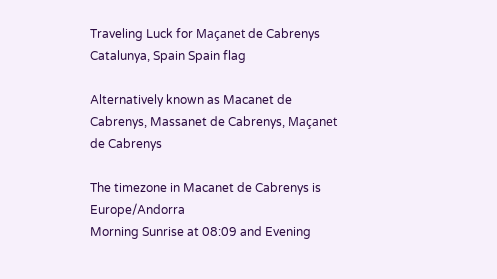Traveling Luck for Maçanet de Cabrenys Catalunya, Spain Spain flag

Alternatively known as Macanet de Cabrenys, Massanet de Cabrenys, Maçanet de Cabrenys

The timezone in Macanet de Cabrenys is Europe/Andorra
Morning Sunrise at 08:09 and Evening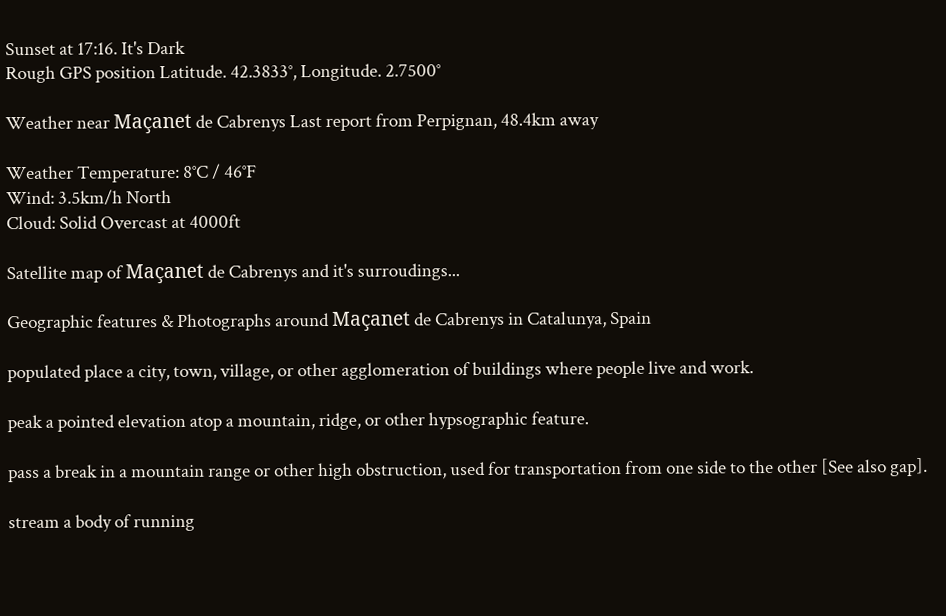Sunset at 17:16. It's Dark
Rough GPS position Latitude. 42.3833°, Longitude. 2.7500°

Weather near Maçanet de Cabrenys Last report from Perpignan, 48.4km away

Weather Temperature: 8°C / 46°F
Wind: 3.5km/h North
Cloud: Solid Overcast at 4000ft

Satellite map of Maçanet de Cabrenys and it's surroudings...

Geographic features & Photographs around Maçanet de Cabrenys in Catalunya, Spain

populated place a city, town, village, or other agglomeration of buildings where people live and work.

peak a pointed elevation atop a mountain, ridge, or other hypsographic feature.

pass a break in a mountain range or other high obstruction, used for transportation from one side to the other [See also gap].

stream a body of running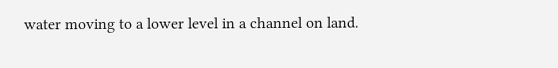water moving to a lower level in a channel on land.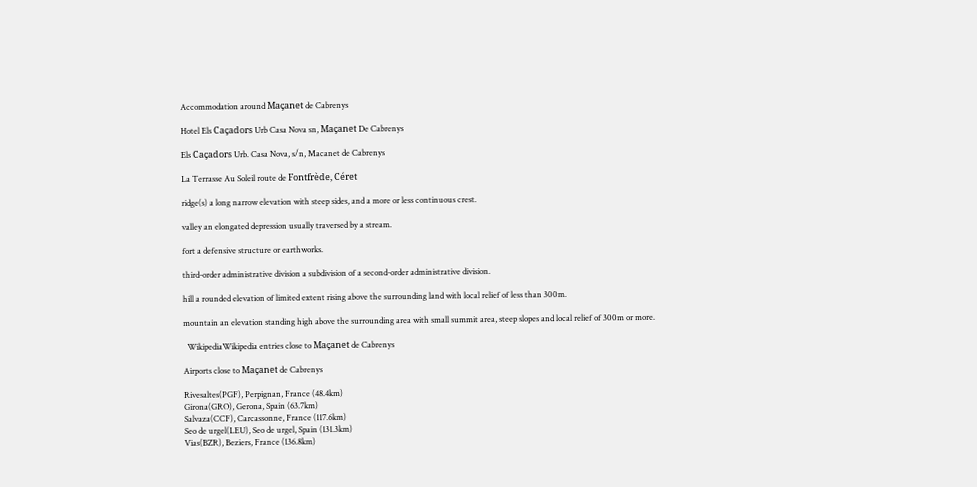Accommodation around Maçanet de Cabrenys

Hotel Els Caçadors Urb Casa Nova sn, Maçanet De Cabrenys

Els Caçadors Urb. Casa Nova, s/n, Macanet de Cabrenys

La Terrasse Au Soleil route de Fontfrède, Céret

ridge(s) a long narrow elevation with steep sides, and a more or less continuous crest.

valley an elongated depression usually traversed by a stream.

fort a defensive structure or earthworks.

third-order administrative division a subdivision of a second-order administrative division.

hill a rounded elevation of limited extent rising above the surrounding land with local relief of less than 300m.

mountain an elevation standing high above the surrounding area with small summit area, steep slopes and local relief of 300m or more.

  WikipediaWikipedia entries close to Maçanet de Cabrenys

Airports close to Maçanet de Cabrenys

Rivesaltes(PGF), Perpignan, France (48.4km)
Girona(GRO), Gerona, Spain (63.7km)
Salvaza(CCF), Carcassonne, France (117.6km)
Seo de urgel(LEU), Seo de urgel, Spain (131.3km)
Vias(BZR), Beziers, France (136.8km)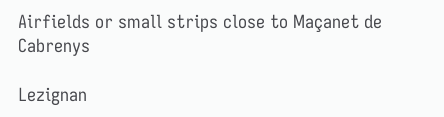Airfields or small strips close to Maçanet de Cabrenys

Lezignan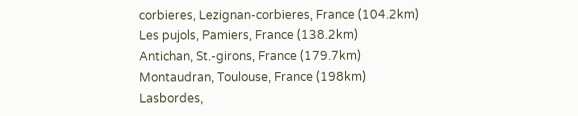corbieres, Lezignan-corbieres, France (104.2km)
Les pujols, Pamiers, France (138.2km)
Antichan, St.-girons, France (179.7km)
Montaudran, Toulouse, France (198km)
Lasbordes,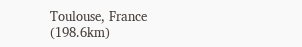Toulouse, France (198.6km)